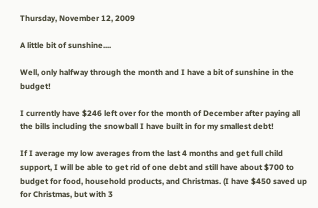Thursday, November 12, 2009

A little bit of sunshine....

Well, only halfway through the month and I have a bit of sunshine in the budget!

I currently have $246 left over for the month of December after paying all the bills including the snowball I have built in for my smallest debt!

If I average my low averages from the last 4 months and get full child support, I will be able to get rid of one debt and still have about $700 to budget for food, household products, and Christmas. (I have $450 saved up for Christmas, but with 3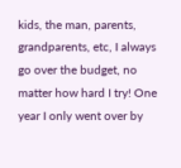kids, the man, parents, grandparents, etc, I always go over the budget, no matter how hard I try! One year I only went over by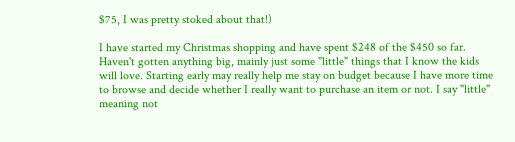$75, I was pretty stoked about that!)

I have started my Christmas shopping and have spent $248 of the $450 so far. Haven't gotten anything big, mainly just some "little" things that I know the kids will love. Starting early may really help me stay on budget because I have more time to browse and decide whether I really want to purchase an item or not. I say "little" meaning not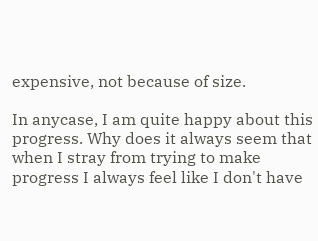expensive, not because of size.

In anycase, I am quite happy about this progress. Why does it always seem that when I stray from trying to make progress I always feel like I don't have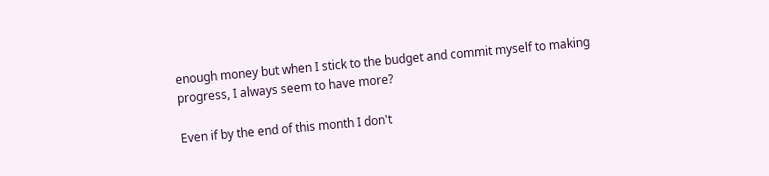enough money but when I stick to the budget and commit myself to making progress, I always seem to have more?

Even if by the end of this month I don't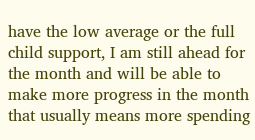have the low average or the full child support, I am still ahead for the month and will be able to make more progress in the month that usually means more spending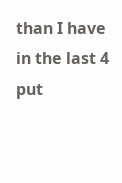than I have in the last 4 put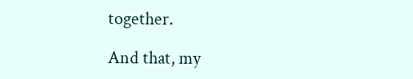together.

And that, my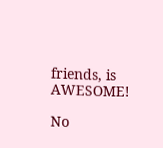friends, is AWESOME!

No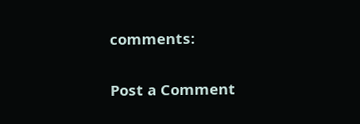comments:

Post a Comment